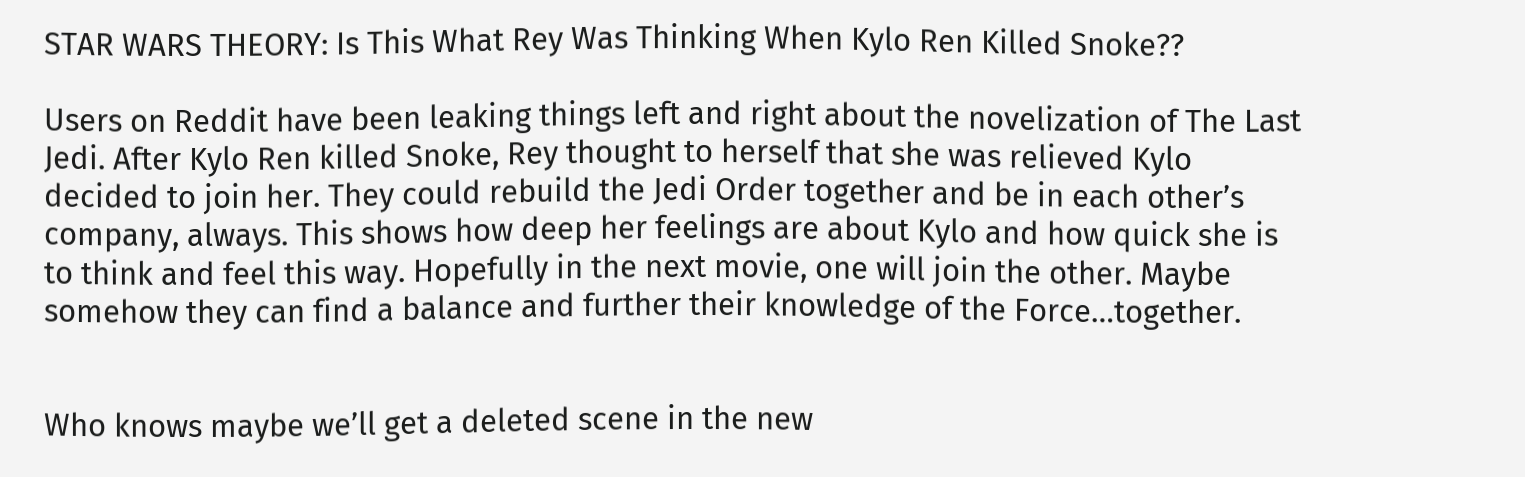STAR WARS THEORY: Is This What Rey Was Thinking When Kylo Ren Killed Snoke??

Users on Reddit have been leaking things left and right about the novelization of The Last Jedi. After Kylo Ren killed Snoke, Rey thought to herself that she was relieved Kylo decided to join her. They could rebuild the Jedi Order together and be in each other’s company, always. This shows how deep her feelings are about Kylo and how quick she is to think and feel this way. Hopefully in the next movie, one will join the other. Maybe somehow they can find a balance and further their knowledge of the Force…together.


Who knows maybe we’ll get a deleted scene in the new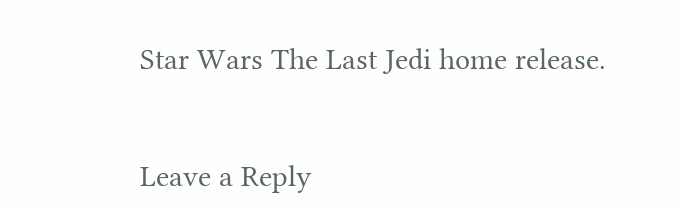Star Wars The Last Jedi home release.


Leave a Reply